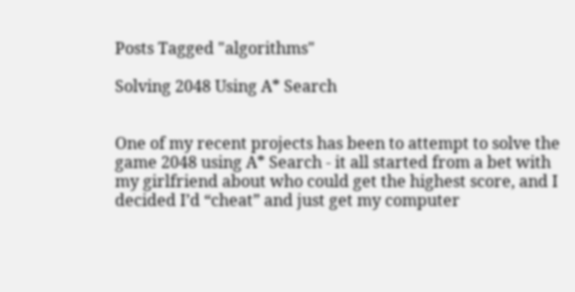Posts Tagged "algorithms"

Solving 2048 Using A* Search


One of my recent projects has been to attempt to solve the game 2048 using A* Search - it all started from a bet with my girlfriend about who could get the highest score, and I decided I’d “cheat” and just get my computer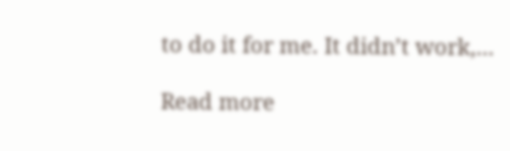to do it for me. It didn’t work,...

Read more